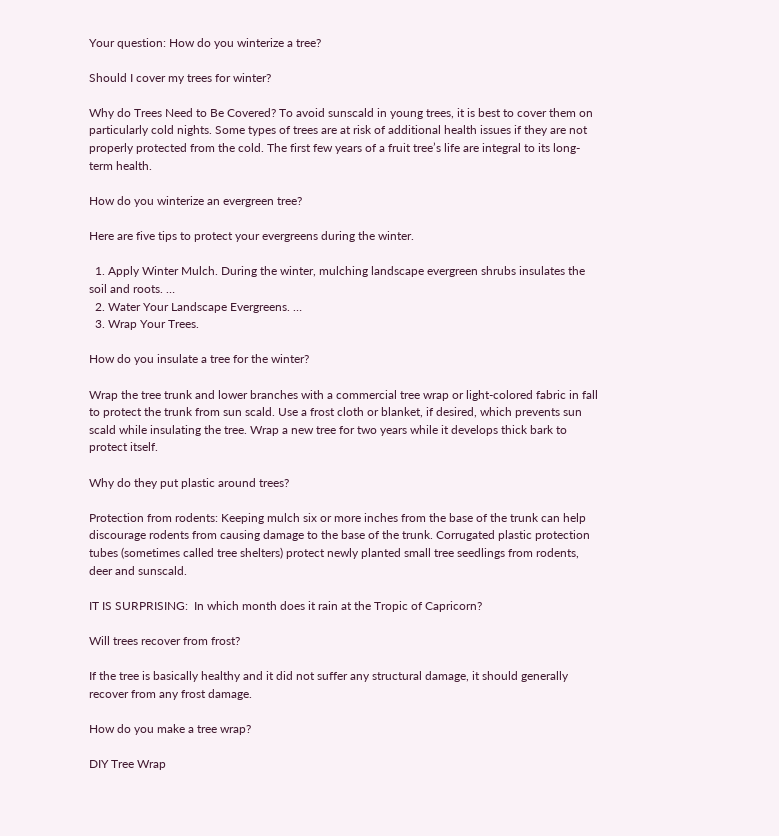Your question: How do you winterize a tree?

Should I cover my trees for winter?

Why do Trees Need to Be Covered? To avoid sunscald in young trees, it is best to cover them on particularly cold nights. Some types of trees are at risk of additional health issues if they are not properly protected from the cold. The first few years of a fruit tree’s life are integral to its long-term health.

How do you winterize an evergreen tree?

Here are five tips to protect your evergreens during the winter.

  1. Apply Winter Mulch. During the winter, mulching landscape evergreen shrubs insulates the soil and roots. …
  2. Water Your Landscape Evergreens. …
  3. Wrap Your Trees.

How do you insulate a tree for the winter?

Wrap the tree trunk and lower branches with a commercial tree wrap or light-colored fabric in fall to protect the trunk from sun scald. Use a frost cloth or blanket, if desired, which prevents sun scald while insulating the tree. Wrap a new tree for two years while it develops thick bark to protect itself.

Why do they put plastic around trees?

Protection from rodents: Keeping mulch six or more inches from the base of the trunk can help discourage rodents from causing damage to the base of the trunk. Corrugated plastic protection tubes (sometimes called tree shelters) protect newly planted small tree seedlings from rodents, deer and sunscald.

IT IS SURPRISING:  In which month does it rain at the Tropic of Capricorn?

Will trees recover from frost?

If the tree is basically healthy and it did not suffer any structural damage, it should generally recover from any frost damage.

How do you make a tree wrap?

DIY Tree Wrap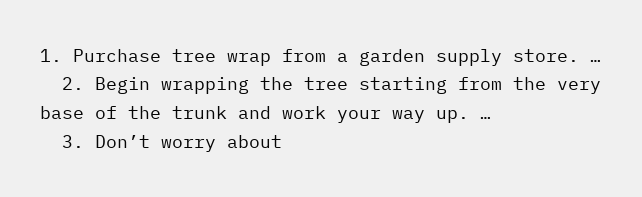1. Purchase tree wrap from a garden supply store. …
  2. Begin wrapping the tree starting from the very base of the trunk and work your way up. …
  3. Don’t worry about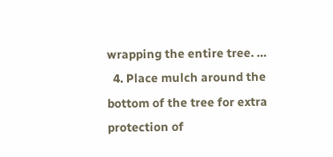wrapping the entire tree. …
  4. Place mulch around the bottom of the tree for extra protection of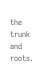the trunk and roots.